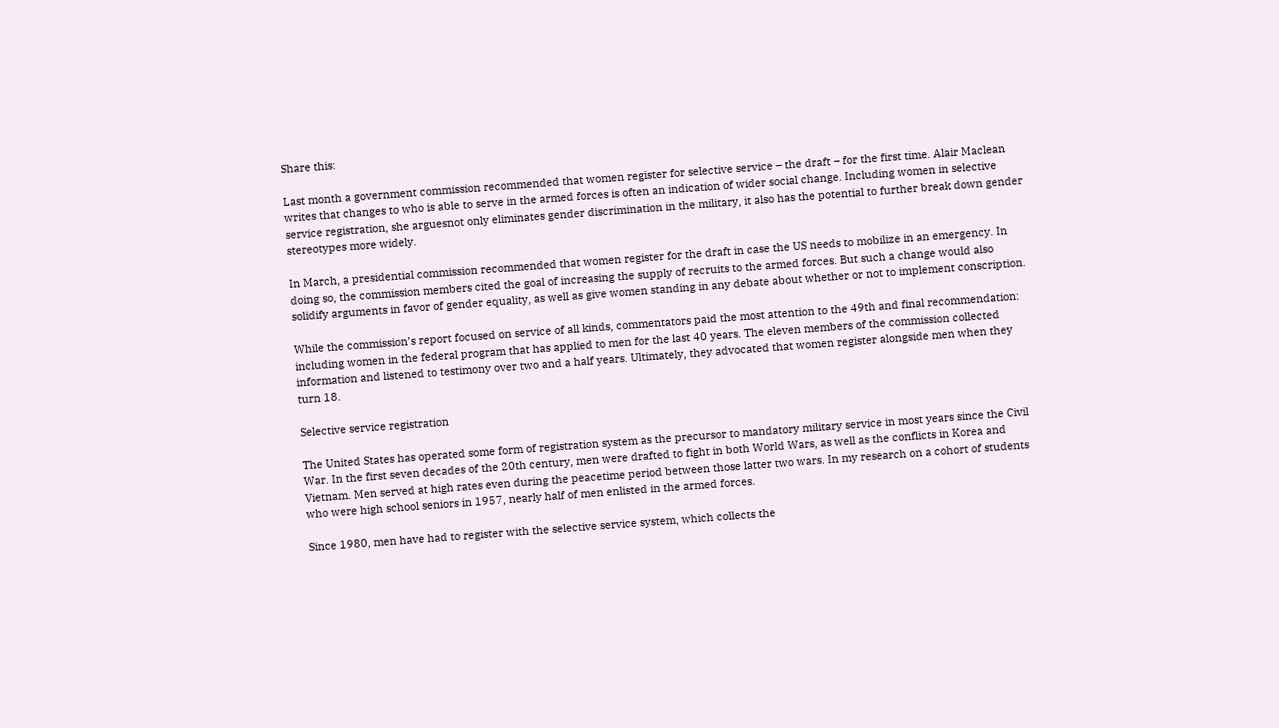Share this:

Last month a government commission recommended that women register for selective service – the draft – for the first time. Alair Maclean writes that changes to who is able to serve in the armed forces is often an indication of wider social change. Including women in selective service registration, she arguesnot only eliminates gender discrimination in the military, it also has the potential to further break down gender stereotypes more widely.

In March, a presidential commission recommended that women register for the draft in case the US needs to mobilize in an emergency. In doing so, the commission members cited the goal of increasing the supply of recruits to the armed forces. But such a change would also solidify arguments in favor of gender equality, as well as give women standing in any debate about whether or not to implement conscription.

While the commission’s report focused on service of all kinds, commentators paid the most attention to the 49th and final recommendation: including women in the federal program that has applied to men for the last 40 years. The eleven members of the commission collected information and listened to testimony over two and a half years. Ultimately, they advocated that women register alongside men when they turn 18.

Selective service registration

The United States has operated some form of registration system as the precursor to mandatory military service in most years since the Civil War. In the first seven decades of the 20th century, men were drafted to fight in both World Wars, as well as the conflicts in Korea and Vietnam. Men served at high rates even during the peacetime period between those latter two wars. In my research on a cohort of students who were high school seniors in 1957, nearly half of men enlisted in the armed forces.

Since 1980, men have had to register with the selective service system, which collects the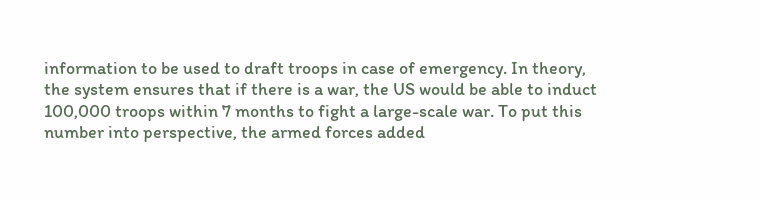information to be used to draft troops in case of emergency. In theory, the system ensures that if there is a war, the US would be able to induct 100,000 troops within 7 months to fight a large-scale war. To put this number into perspective, the armed forces added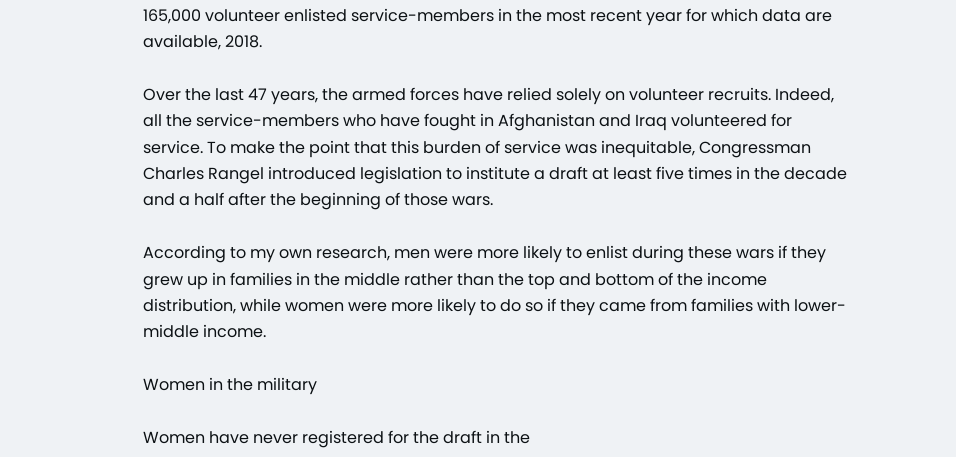165,000 volunteer enlisted service-members in the most recent year for which data are available, 2018.

Over the last 47 years, the armed forces have relied solely on volunteer recruits. Indeed, all the service-members who have fought in Afghanistan and Iraq volunteered for service. To make the point that this burden of service was inequitable, Congressman Charles Rangel introduced legislation to institute a draft at least five times in the decade and a half after the beginning of those wars.

According to my own research, men were more likely to enlist during these wars if they grew up in families in the middle rather than the top and bottom of the income distribution, while women were more likely to do so if they came from families with lower-middle income.

Women in the military

Women have never registered for the draft in the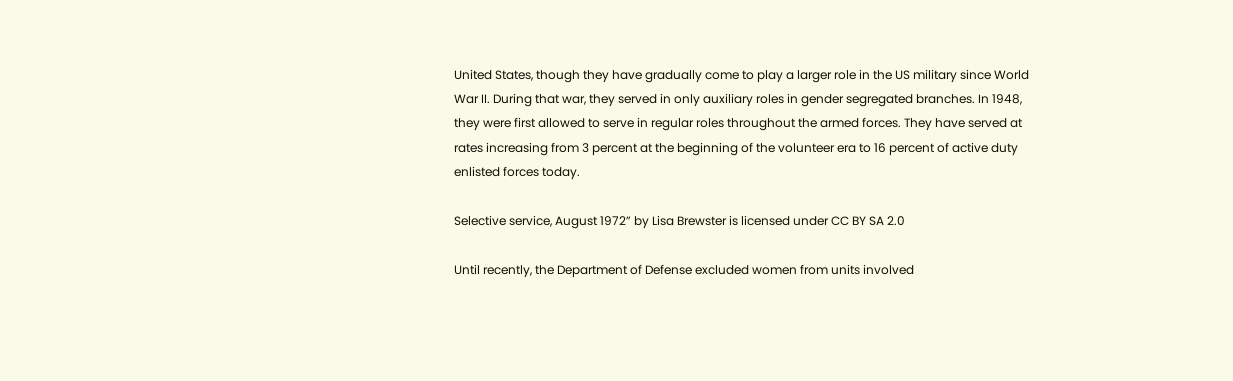United States, though they have gradually come to play a larger role in the US military since World War II. During that war, they served in only auxiliary roles in gender segregated branches. In 1948, they were first allowed to serve in regular roles throughout the armed forces. They have served at rates increasing from 3 percent at the beginning of the volunteer era to 16 percent of active duty enlisted forces today.

Selective service, August 1972” by Lisa Brewster is licensed under CC BY SA 2.0

Until recently, the Department of Defense excluded women from units involved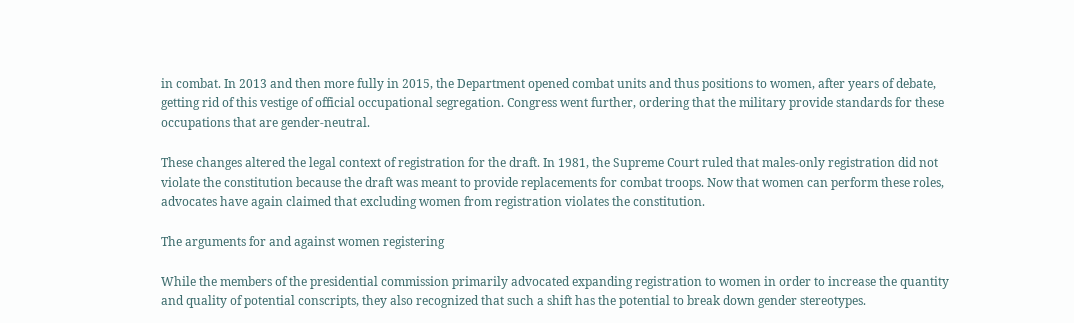in combat. In 2013 and then more fully in 2015, the Department opened combat units and thus positions to women, after years of debate, getting rid of this vestige of official occupational segregation. Congress went further, ordering that the military provide standards for these occupations that are gender-neutral.

These changes altered the legal context of registration for the draft. In 1981, the Supreme Court ruled that males-only registration did not violate the constitution because the draft was meant to provide replacements for combat troops. Now that women can perform these roles, advocates have again claimed that excluding women from registration violates the constitution.

The arguments for and against women registering

While the members of the presidential commission primarily advocated expanding registration to women in order to increase the quantity and quality of potential conscripts, they also recognized that such a shift has the potential to break down gender stereotypes.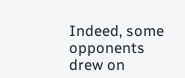Indeed, some opponents drew on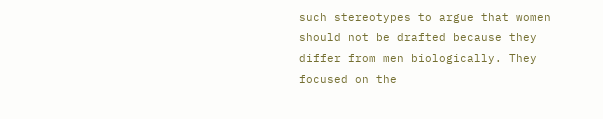such stereotypes to argue that women should not be drafted because they differ from men biologically. They focused on the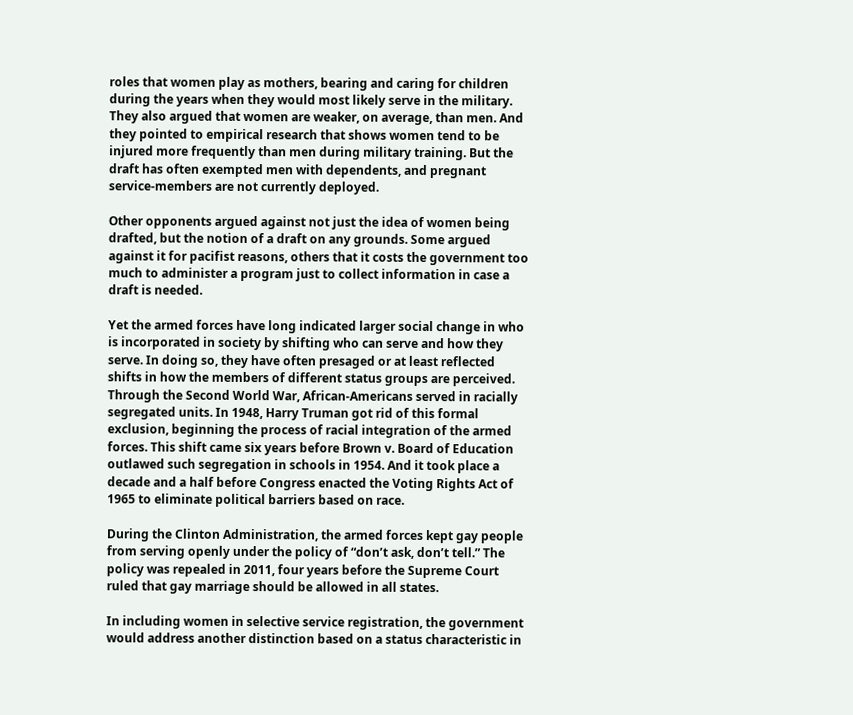roles that women play as mothers, bearing and caring for children during the years when they would most likely serve in the military. They also argued that women are weaker, on average, than men. And they pointed to empirical research that shows women tend to be injured more frequently than men during military training. But the draft has often exempted men with dependents, and pregnant service-members are not currently deployed.

Other opponents argued against not just the idea of women being drafted, but the notion of a draft on any grounds. Some argued against it for pacifist reasons, others that it costs the government too much to administer a program just to collect information in case a draft is needed.

Yet the armed forces have long indicated larger social change in who is incorporated in society by shifting who can serve and how they serve. In doing so, they have often presaged or at least reflected shifts in how the members of different status groups are perceived. Through the Second World War, African-Americans served in racially segregated units. In 1948, Harry Truman got rid of this formal exclusion, beginning the process of racial integration of the armed forces. This shift came six years before Brown v. Board of Education outlawed such segregation in schools in 1954. And it took place a decade and a half before Congress enacted the Voting Rights Act of 1965 to eliminate political barriers based on race.

During the Clinton Administration, the armed forces kept gay people from serving openly under the policy of “don’t ask, don’t tell.” The policy was repealed in 2011, four years before the Supreme Court ruled that gay marriage should be allowed in all states.

In including women in selective service registration, the government would address another distinction based on a status characteristic in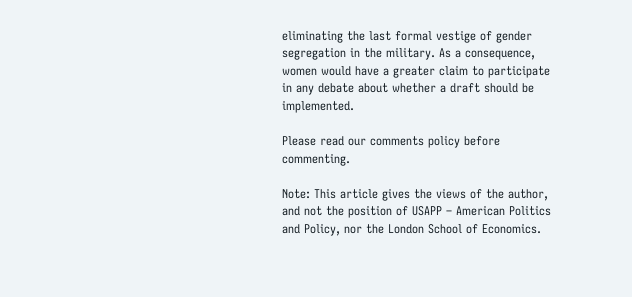eliminating the last formal vestige of gender segregation in the military. As a consequence, women would have a greater claim to participate in any debate about whether a draft should be implemented.

Please read our comments policy before commenting.

Note: This article gives the views of the author, and not the position of USAPP – American Politics and Policy, nor the London School of Economics.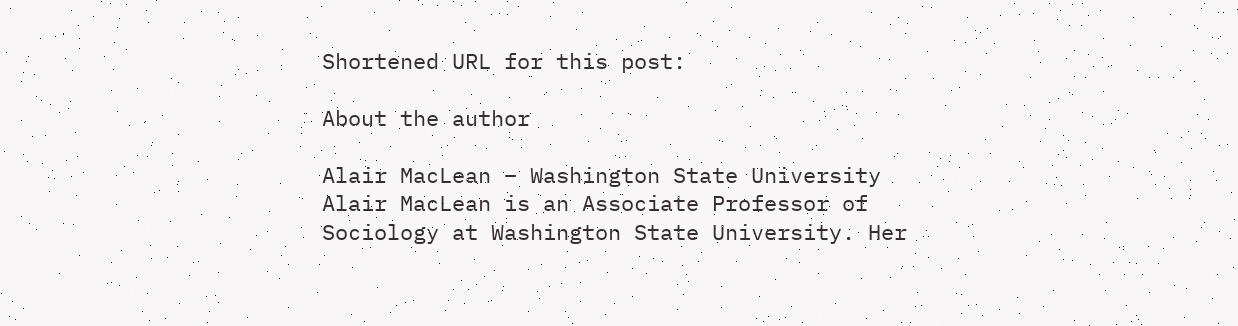Shortened URL for this post:

About the author

Alair MacLean – Washington State University
Alair MacLean is an Associate Professor of Sociology at Washington State University. Her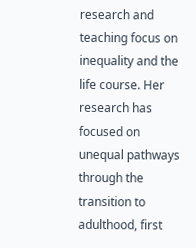research and teaching focus on inequality and the life course. Her research has focused on unequal pathways through the transition to adulthood, first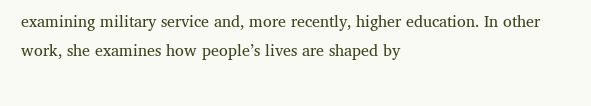examining military service and, more recently, higher education. In other work, she examines how people’s lives are shaped by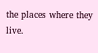the places where they live.